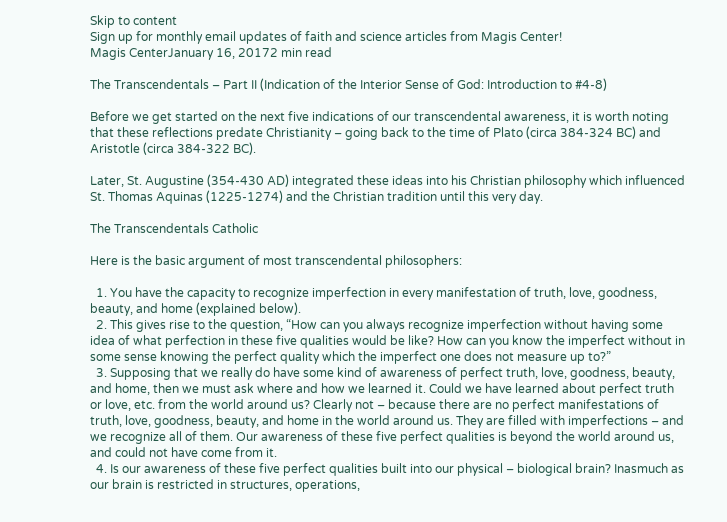Skip to content
Sign up for monthly email updates of faith and science articles from Magis Center!
Magis CenterJanuary 16, 20172 min read

The Transcendentals – Part II (Indication of the Interior Sense of God: Introduction to #4-8)

Before we get started on the next five indications of our transcendental awareness, it is worth noting that these reflections predate Christianity – going back to the time of Plato (circa 384-324 BC) and Aristotle (circa 384-322 BC).

Later, St. Augustine (354-430 AD) integrated these ideas into his Christian philosophy which influenced St. Thomas Aquinas (1225-1274) and the Christian tradition until this very day.

The Transcendentals Catholic

Here is the basic argument of most transcendental philosophers:

  1. You have the capacity to recognize imperfection in every manifestation of truth, love, goodness, beauty, and home (explained below).
  2. This gives rise to the question, “How can you always recognize imperfection without having some idea of what perfection in these five qualities would be like? How can you know the imperfect without in some sense knowing the perfect quality which the imperfect one does not measure up to?”
  3. Supposing that we really do have some kind of awareness of perfect truth, love, goodness, beauty, and home, then we must ask where and how we learned it. Could we have learned about perfect truth or love, etc. from the world around us? Clearly not – because there are no perfect manifestations of truth, love, goodness, beauty, and home in the world around us. They are filled with imperfections – and we recognize all of them. Our awareness of these five perfect qualities is beyond the world around us, and could not have come from it.
  4. Is our awareness of these five perfect qualities built into our physical – biological brain? Inasmuch as our brain is restricted in structures, operations,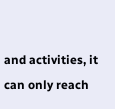and activities, it can only reach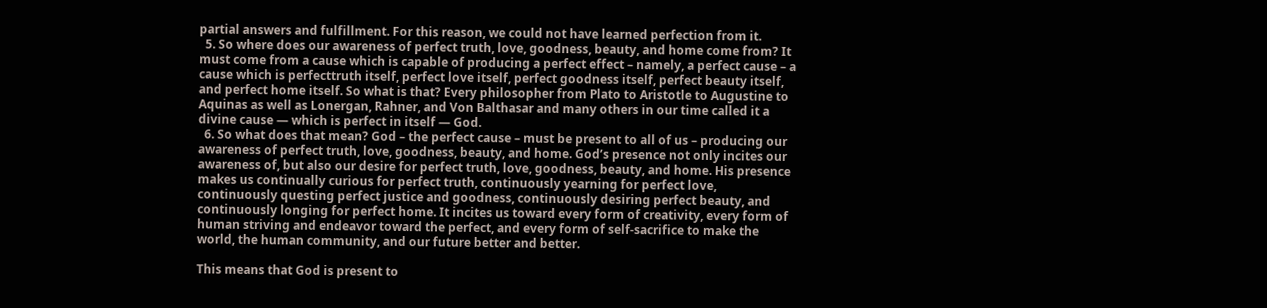partial answers and fulfillment. For this reason, we could not have learned perfection from it.
  5. So where does our awareness of perfect truth, love, goodness, beauty, and home come from? It must come from a cause which is capable of producing a perfect effect – namely, a perfect cause – a cause which is perfecttruth itself, perfect love itself, perfect goodness itself, perfect beauty itself, and perfect home itself. So what is that? Every philosopher from Plato to Aristotle to Augustine to Aquinas as well as Lonergan, Rahner, and Von Balthasar and many others in our time called it a divine cause — which is perfect in itself — God.
  6. So what does that mean? God – the perfect cause – must be present to all of us – producing our awareness of perfect truth, love, goodness, beauty, and home. God’s presence not only incites our awareness of, but also our desire for perfect truth, love, goodness, beauty, and home. His presence makes us continually curious for perfect truth, continuously yearning for perfect love, continuously questing perfect justice and goodness, continuously desiring perfect beauty, and continuously longing for perfect home. It incites us toward every form of creativity, every form of human striving and endeavor toward the perfect, and every form of self-sacrifice to make the world, the human community, and our future better and better.

This means that God is present to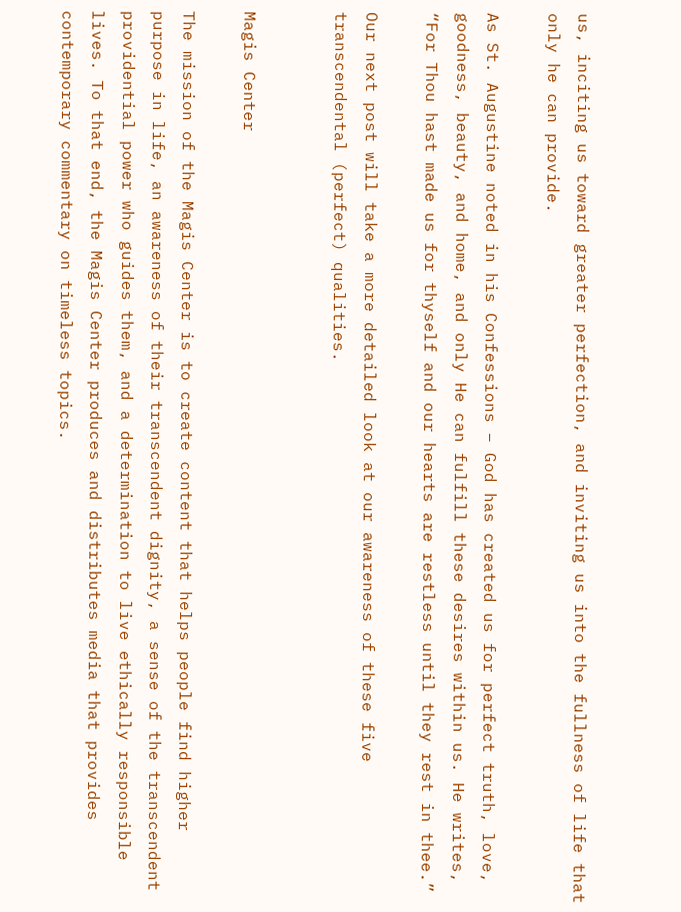us, inciting us toward greater perfection, and inviting us into the fullness of life that only he can provide.

As St. Augustine noted in his Confessions – God has created us for perfect truth, love, goodness, beauty, and home, and only He can fulfill these desires within us. He writes, “For Thou hast made us for thyself and our hearts are restless until they rest in thee.”

Our next post will take a more detailed look at our awareness of these five transcendental (perfect) qualities.


Magis Center

The mission of the Magis Center is to create content that helps people find higher purpose in life, an awareness of their transcendent dignity, a sense of the transcendent providential power who guides them, and a determination to live ethically responsible lives. To that end, the Magis Center produces and distributes media that provides contemporary commentary on timeless topics.